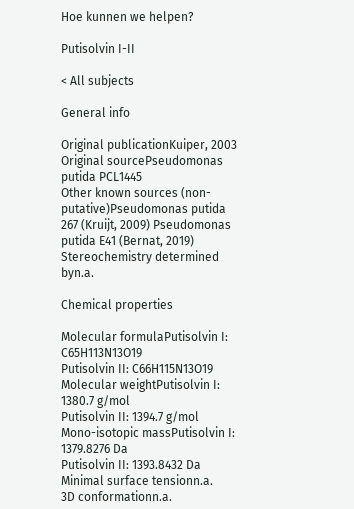Hoe kunnen we helpen?

Putisolvin I-II

< All subjects

General info

Original publicationKuiper, 2003
Original sourcePseudomonas putida PCL1445
Other known sources (non-putative)Pseudomonas putida 267 (Kruijt, 2009) Pseudomonas putida E41 (Bernat, 2019)
Stereochemistry determined byn.a.

Chemical properties

Molecular formulaPutisolvin I: C65H113N13O19
Putisolvin II: C66H115N13O19
Molecular weightPutisolvin I: 1380.7 g/mol
Putisolvin II: 1394.7 g/mol
Mono-isotopic massPutisolvin I: 1379.8276 Da
Putisolvin II: 1393.8432 Da
Minimal surface tensionn.a.
3D conformationn.a.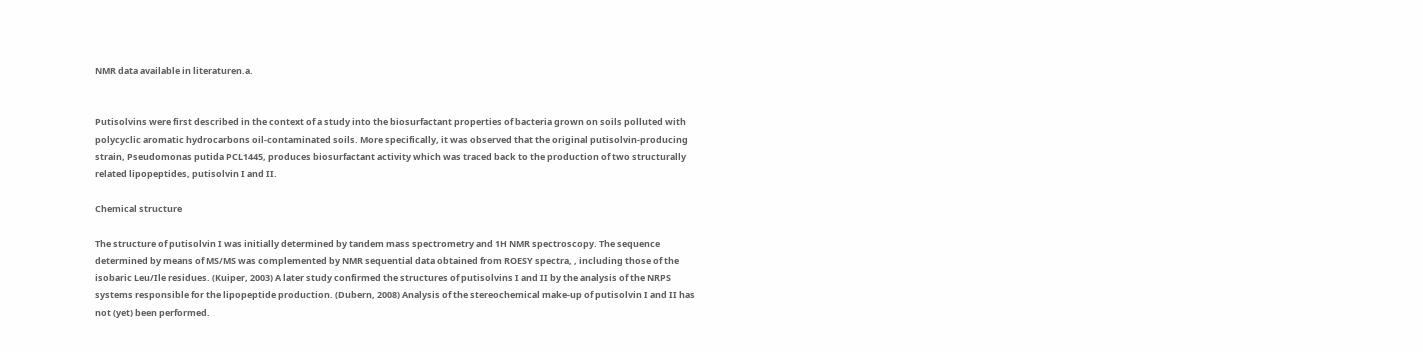NMR data available in literaturen.a.


Putisolvins were first described in the context of a study into the biosurfactant properties of bacteria grown on soils polluted with polycyclic aromatic hydrocarbons oil-contaminated soils. More specifically, it was observed that the original putisolvin-producing strain, Pseudomonas putida PCL1445, produces biosurfactant activity which was traced back to the production of two structurally related lipopeptides, putisolvin I and II.

Chemical structure

The structure of putisolvin I was initially determined by tandem mass spectrometry and 1H NMR spectroscopy. The sequence determined by means of MS/MS was complemented by NMR sequential data obtained from ROESY spectra, , including those of the isobaric Leu/Ile residues. (Kuiper, 2003) A later study confirmed the structures of putisolvins I and II by the analysis of the NRPS systems responsible for the lipopeptide production. (Dubern, 2008) Analysis of the stereochemical make-up of putisolvin I and II has not (yet) been performed.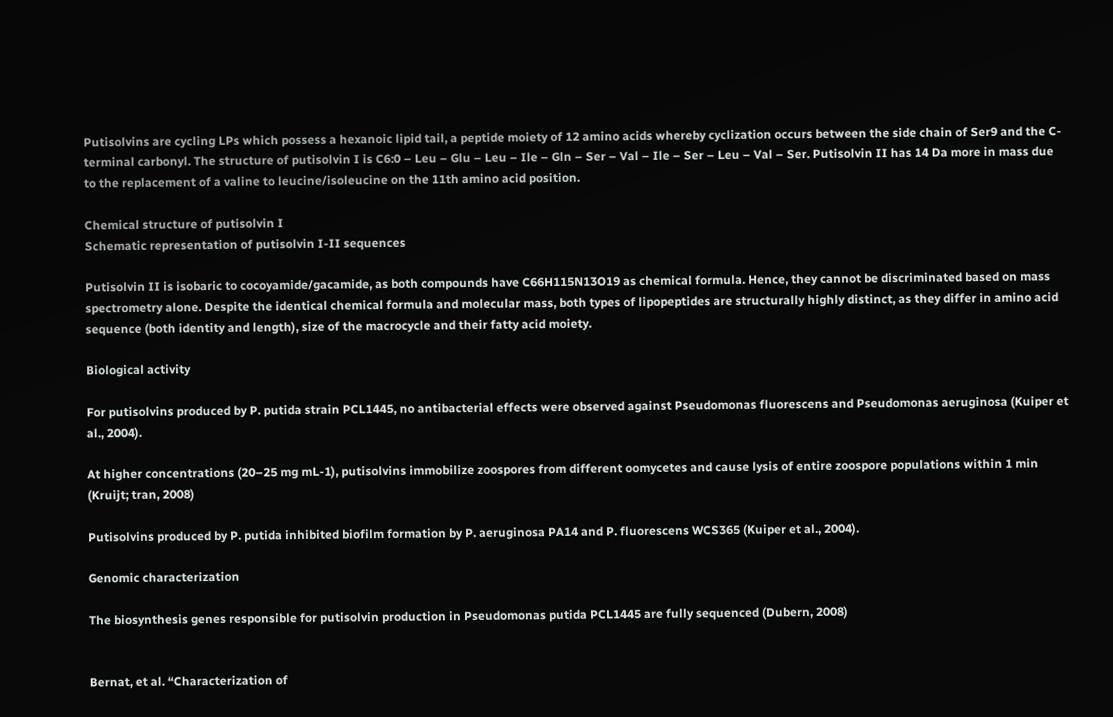Putisolvins are cycling LPs which possess a hexanoic lipid tail, a peptide moiety of 12 amino acids whereby cyclization occurs between the side chain of Ser9 and the C-terminal carbonyl. The structure of putisolvin I is C6:0 – Leu – Glu – Leu – Ile – Gln – Ser – Val – Ile – Ser – Leu – Val – Ser. Putisolvin II has 14 Da more in mass due to the replacement of a valine to leucine/isoleucine on the 11th amino acid position.

Chemical structure of putisolvin I
Schematic representation of putisolvin I-II sequences

Putisolvin II is isobaric to cocoyamide/gacamide, as both compounds have C66H115N13O19 as chemical formula. Hence, they cannot be discriminated based on mass spectrometry alone. Despite the identical chemical formula and molecular mass, both types of lipopeptides are structurally highly distinct, as they differ in amino acid sequence (both identity and length), size of the macrocycle and their fatty acid moiety.

Biological activity

For putisolvins produced by P. putida strain PCL1445, no antibacterial effects were observed against Pseudomonas fluorescens and Pseudomonas aeruginosa (Kuiper et al., 2004).

At higher concentrations (20–25 mg mL-1), putisolvins immobilize zoospores from different oomycetes and cause lysis of entire zoospore populations within 1 min (Kruijt; tran, 2008)

Putisolvins produced by P. putida inhibited biofilm formation by P. aeruginosa PA14 and P. fluorescens WCS365 (Kuiper et al., 2004).

Genomic characterization

The biosynthesis genes responsible for putisolvin production in Pseudomonas putida PCL1445 are fully sequenced (Dubern, 2008)


Bernat, et al. “Characterization of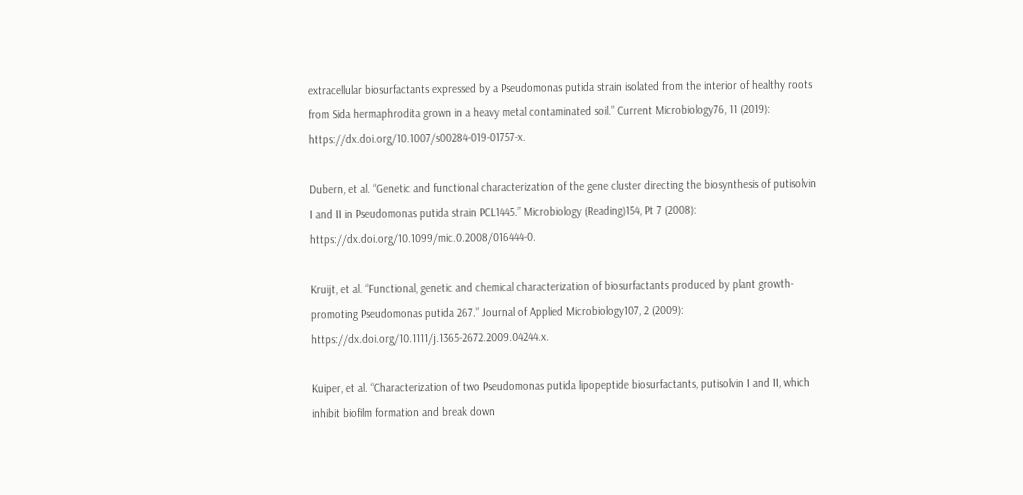extracellular biosurfactants expressed by a Pseudomonas putida strain isolated from the interior of healthy roots from Sida hermaphrodita grown in a heavy metal contaminated soil.” Current Microbiology76, 11 (2019): https://dx.doi.org/10.1007/s00284-019-01757-x.

Dubern, et al. “Genetic and functional characterization of the gene cluster directing the biosynthesis of putisolvin I and II in Pseudomonas putida strain PCL1445.” Microbiology (Reading)154, Pt 7 (2008): https://dx.doi.org/10.1099/mic.0.2008/016444-0.

Kruijt, et al. “Functional, genetic and chemical characterization of biosurfactants produced by plant growth-promoting Pseudomonas putida 267.” Journal of Applied Microbiology107, 2 (2009): https://dx.doi.org/10.1111/j.1365-2672.2009.04244.x.

Kuiper, et al. “Characterization of two Pseudomonas putida lipopeptide biosurfactants, putisolvin I and II, which inhibit biofilm formation and break down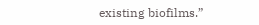existing biofilms.”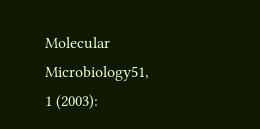Molecular Microbiology51, 1 (2003):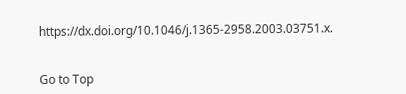https://dx.doi.org/10.1046/j.1365-2958.2003.03751.x.


Go to Top